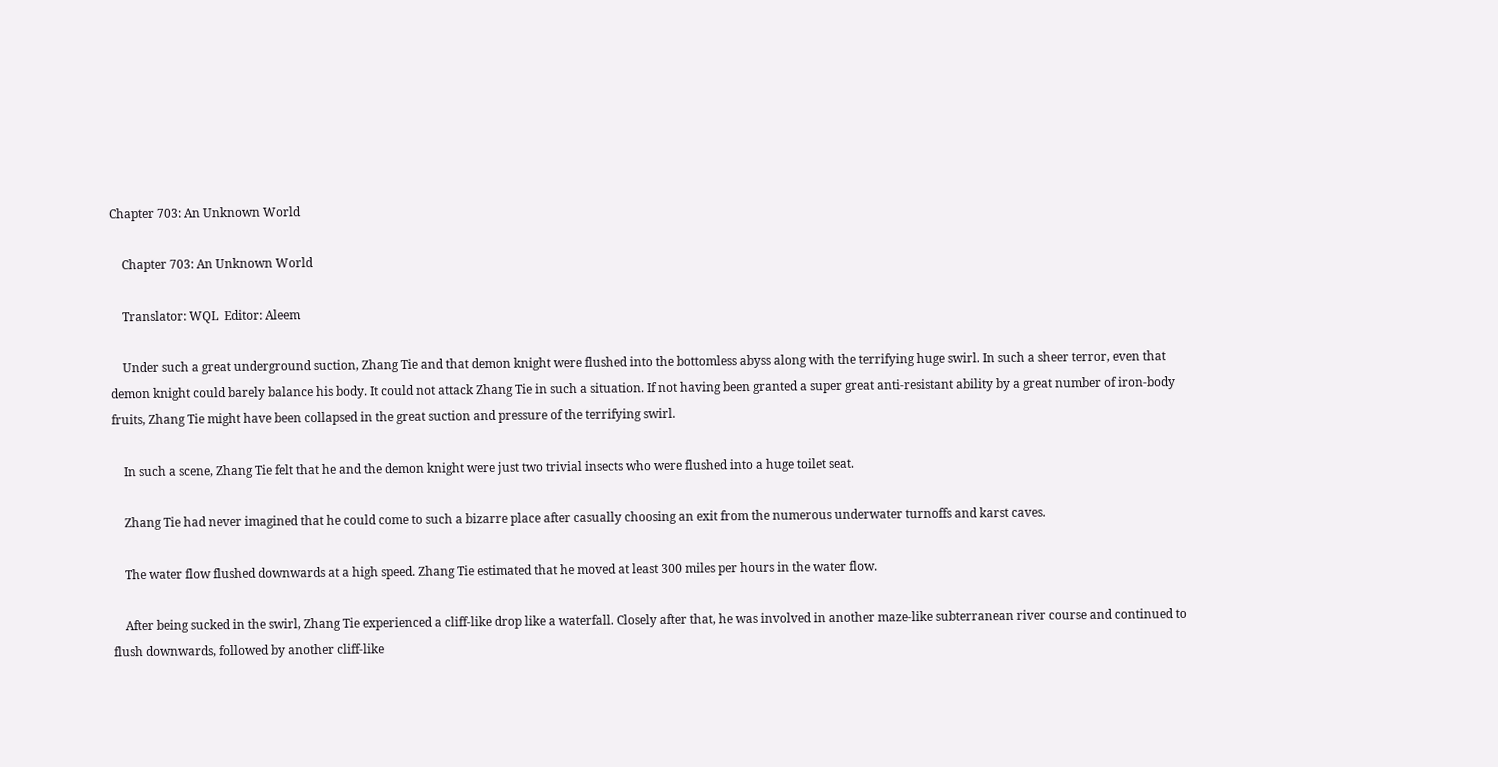Chapter 703: An Unknown World

    Chapter 703: An Unknown World

    Translator: WQL  Editor: Aleem

    Under such a great underground suction, Zhang Tie and that demon knight were flushed into the bottomless abyss along with the terrifying huge swirl. In such a sheer terror, even that demon knight could barely balance his body. It could not attack Zhang Tie in such a situation. If not having been granted a super great anti-resistant ability by a great number of iron-body fruits, Zhang Tie might have been collapsed in the great suction and pressure of the terrifying swirl.

    In such a scene, Zhang Tie felt that he and the demon knight were just two trivial insects who were flushed into a huge toilet seat.

    Zhang Tie had never imagined that he could come to such a bizarre place after casually choosing an exit from the numerous underwater turnoffs and karst caves.

    The water flow flushed downwards at a high speed. Zhang Tie estimated that he moved at least 300 miles per hours in the water flow.

    After being sucked in the swirl, Zhang Tie experienced a cliff-like drop like a waterfall. Closely after that, he was involved in another maze-like subterranean river course and continued to flush downwards, followed by another cliff-like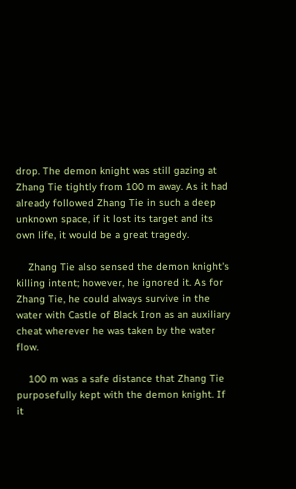drop. The demon knight was still gazing at Zhang Tie tightly from 100 m away. As it had already followed Zhang Tie in such a deep unknown space, if it lost its target and its own life, it would be a great tragedy.

    Zhang Tie also sensed the demon knight's killing intent; however, he ignored it. As for Zhang Tie, he could always survive in the water with Castle of Black Iron as an auxiliary cheat wherever he was taken by the water flow.

    100 m was a safe distance that Zhang Tie purposefully kept with the demon knight. If it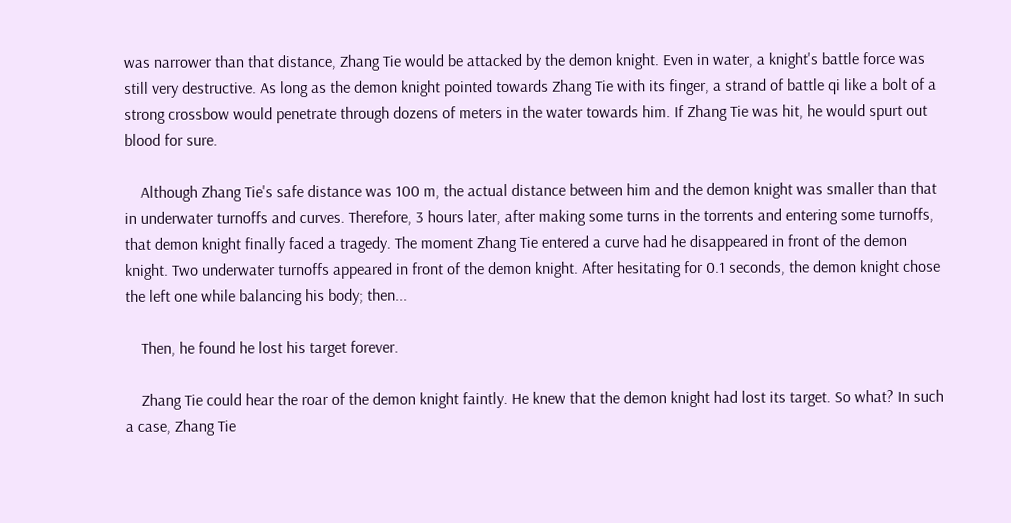was narrower than that distance, Zhang Tie would be attacked by the demon knight. Even in water, a knight's battle force was still very destructive. As long as the demon knight pointed towards Zhang Tie with its finger, a strand of battle qi like a bolt of a strong crossbow would penetrate through dozens of meters in the water towards him. If Zhang Tie was hit, he would spurt out blood for sure.

    Although Zhang Tie's safe distance was 100 m, the actual distance between him and the demon knight was smaller than that in underwater turnoffs and curves. Therefore, 3 hours later, after making some turns in the torrents and entering some turnoffs, that demon knight finally faced a tragedy. The moment Zhang Tie entered a curve had he disappeared in front of the demon knight. Two underwater turnoffs appeared in front of the demon knight. After hesitating for 0.1 seconds, the demon knight chose the left one while balancing his body; then...

    Then, he found he lost his target forever.

    Zhang Tie could hear the roar of the demon knight faintly. He knew that the demon knight had lost its target. So what? In such a case, Zhang Tie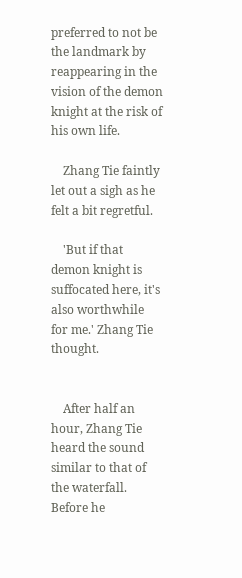preferred to not be the landmark by reappearing in the vision of the demon knight at the risk of his own life.

    Zhang Tie faintly let out a sigh as he felt a bit regretful.

    'But if that demon knight is suffocated here, it's also worthwhile for me.' Zhang Tie thought.


    After half an hour, Zhang Tie heard the sound similar to that of the waterfall. Before he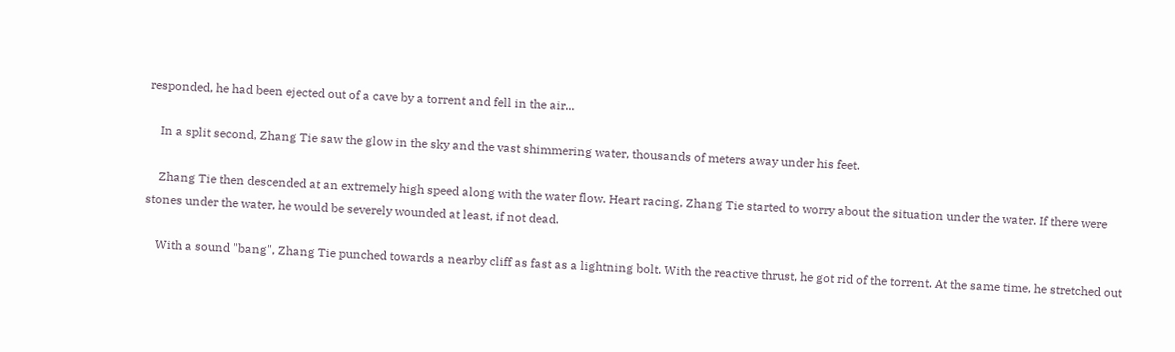responded, he had been ejected out of a cave by a torrent and fell in the air...

    In a split second, Zhang Tie saw the glow in the sky and the vast shimmering water, thousands of meters away under his feet.

    Zhang Tie then descended at an extremely high speed along with the water flow. Heart racing, Zhang Tie started to worry about the situation under the water. If there were stones under the water, he would be severely wounded at least, if not dead.

    With a sound "bang", Zhang Tie punched towards a nearby cliff as fast as a lightning bolt. With the reactive thrust, he got rid of the torrent. At the same time, he stretched out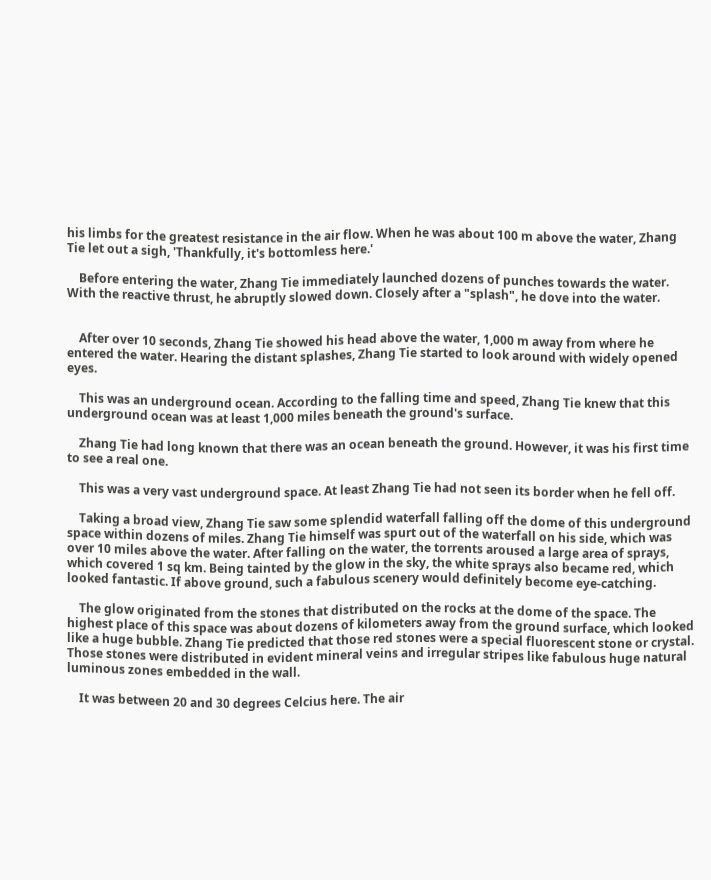his limbs for the greatest resistance in the air flow. When he was about 100 m above the water, Zhang Tie let out a sigh, 'Thankfully, it's bottomless here.'

    Before entering the water, Zhang Tie immediately launched dozens of punches towards the water. With the reactive thrust, he abruptly slowed down. Closely after a "splash", he dove into the water.


    After over 10 seconds, Zhang Tie showed his head above the water, 1,000 m away from where he entered the water. Hearing the distant splashes, Zhang Tie started to look around with widely opened eyes.

    This was an underground ocean. According to the falling time and speed, Zhang Tie knew that this underground ocean was at least 1,000 miles beneath the ground's surface.

    Zhang Tie had long known that there was an ocean beneath the ground. However, it was his first time to see a real one.

    This was a very vast underground space. At least Zhang Tie had not seen its border when he fell off.

    Taking a broad view, Zhang Tie saw some splendid waterfall falling off the dome of this underground space within dozens of miles. Zhang Tie himself was spurt out of the waterfall on his side, which was over 10 miles above the water. After falling on the water, the torrents aroused a large area of sprays, which covered 1 sq km. Being tainted by the glow in the sky, the white sprays also became red, which looked fantastic. If above ground, such a fabulous scenery would definitely become eye-catching.

    The glow originated from the stones that distributed on the rocks at the dome of the space. The highest place of this space was about dozens of kilometers away from the ground surface, which looked like a huge bubble. Zhang Tie predicted that those red stones were a special fluorescent stone or crystal. Those stones were distributed in evident mineral veins and irregular stripes like fabulous huge natural luminous zones embedded in the wall.

    It was between 20 and 30 degrees Celcius here. The air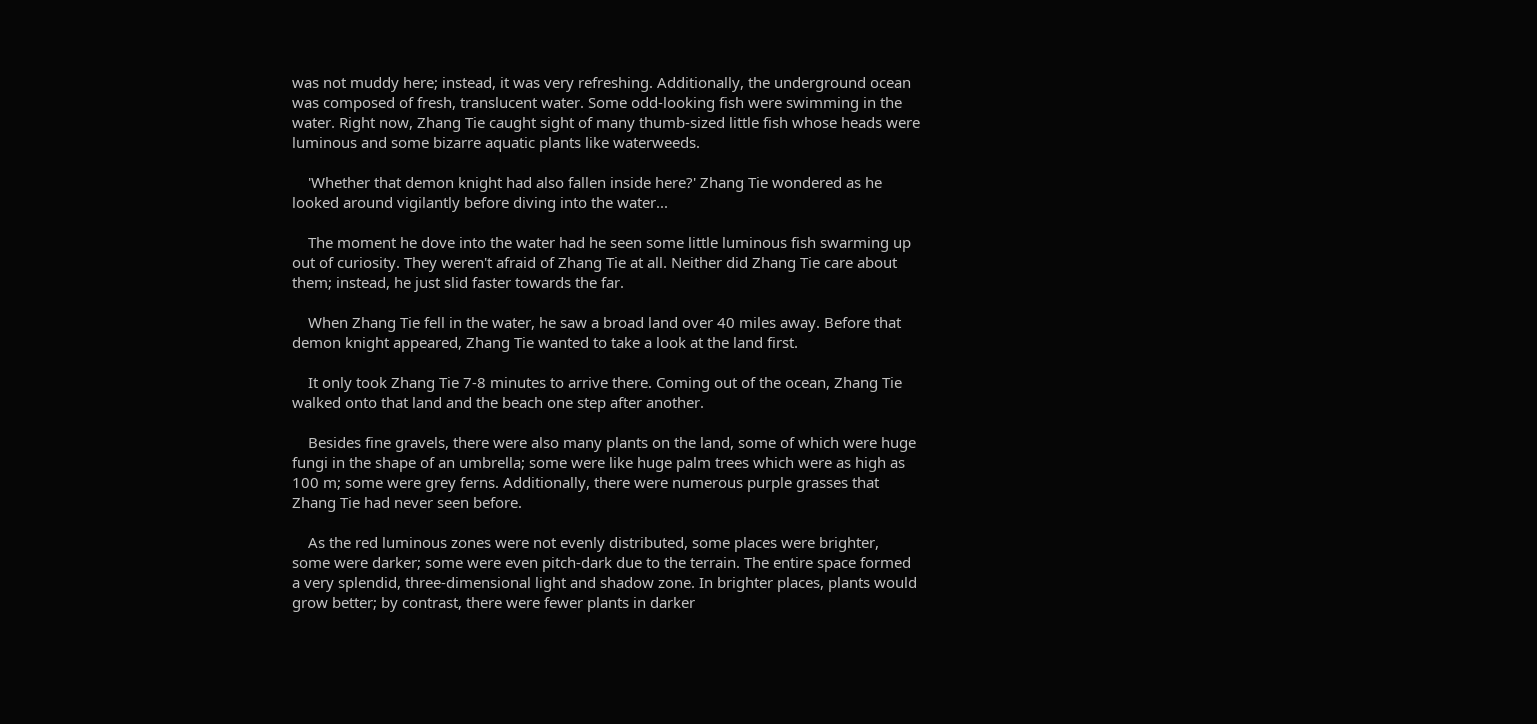was not muddy here; instead, it was very refreshing. Additionally, the underground ocean was composed of fresh, translucent water. Some odd-looking fish were swimming in the water. Right now, Zhang Tie caught sight of many thumb-sized little fish whose heads were luminous and some bizarre aquatic plants like waterweeds.

    'Whether that demon knight had also fallen inside here?' Zhang Tie wondered as he looked around vigilantly before diving into the water...

    The moment he dove into the water had he seen some little luminous fish swarming up out of curiosity. They weren't afraid of Zhang Tie at all. Neither did Zhang Tie care about them; instead, he just slid faster towards the far.

    When Zhang Tie fell in the water, he saw a broad land over 40 miles away. Before that demon knight appeared, Zhang Tie wanted to take a look at the land first.

    It only took Zhang Tie 7-8 minutes to arrive there. Coming out of the ocean, Zhang Tie walked onto that land and the beach one step after another.

    Besides fine gravels, there were also many plants on the land, some of which were huge fungi in the shape of an umbrella; some were like huge palm trees which were as high as 100 m; some were grey ferns. Additionally, there were numerous purple grasses that Zhang Tie had never seen before.

    As the red luminous zones were not evenly distributed, some places were brighter, some were darker; some were even pitch-dark due to the terrain. The entire space formed a very splendid, three-dimensional light and shadow zone. In brighter places, plants would grow better; by contrast, there were fewer plants in darker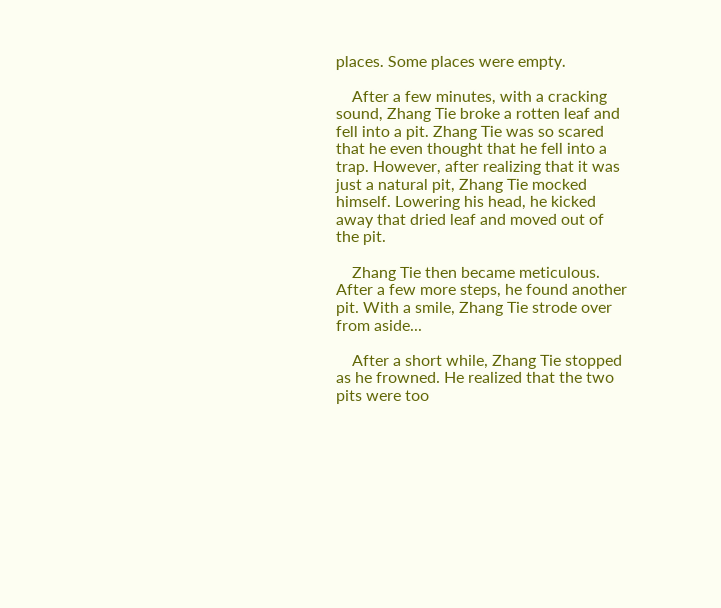places. Some places were empty.

    After a few minutes, with a cracking sound, Zhang Tie broke a rotten leaf and fell into a pit. Zhang Tie was so scared that he even thought that he fell into a trap. However, after realizing that it was just a natural pit, Zhang Tie mocked himself. Lowering his head, he kicked away that dried leaf and moved out of the pit.

    Zhang Tie then became meticulous. After a few more steps, he found another pit. With a smile, Zhang Tie strode over from aside...

    After a short while, Zhang Tie stopped as he frowned. He realized that the two pits were too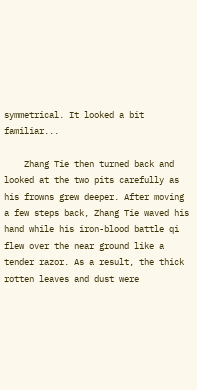symmetrical. It looked a bit familiar...

    Zhang Tie then turned back and looked at the two pits carefully as his frowns grew deeper. After moving a few steps back, Zhang Tie waved his hand while his iron-blood battle qi flew over the near ground like a tender razor. As a result, the thick rotten leaves and dust were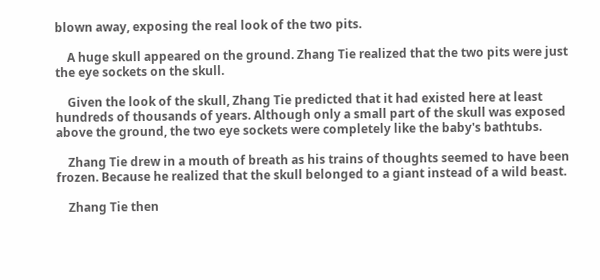blown away, exposing the real look of the two pits.

    A huge skull appeared on the ground. Zhang Tie realized that the two pits were just the eye sockets on the skull.

    Given the look of the skull, Zhang Tie predicted that it had existed here at least hundreds of thousands of years. Although only a small part of the skull was exposed above the ground, the two eye sockets were completely like the baby's bathtubs.

    Zhang Tie drew in a mouth of breath as his trains of thoughts seemed to have been frozen. Because he realized that the skull belonged to a giant instead of a wild beast.

    Zhang Tie then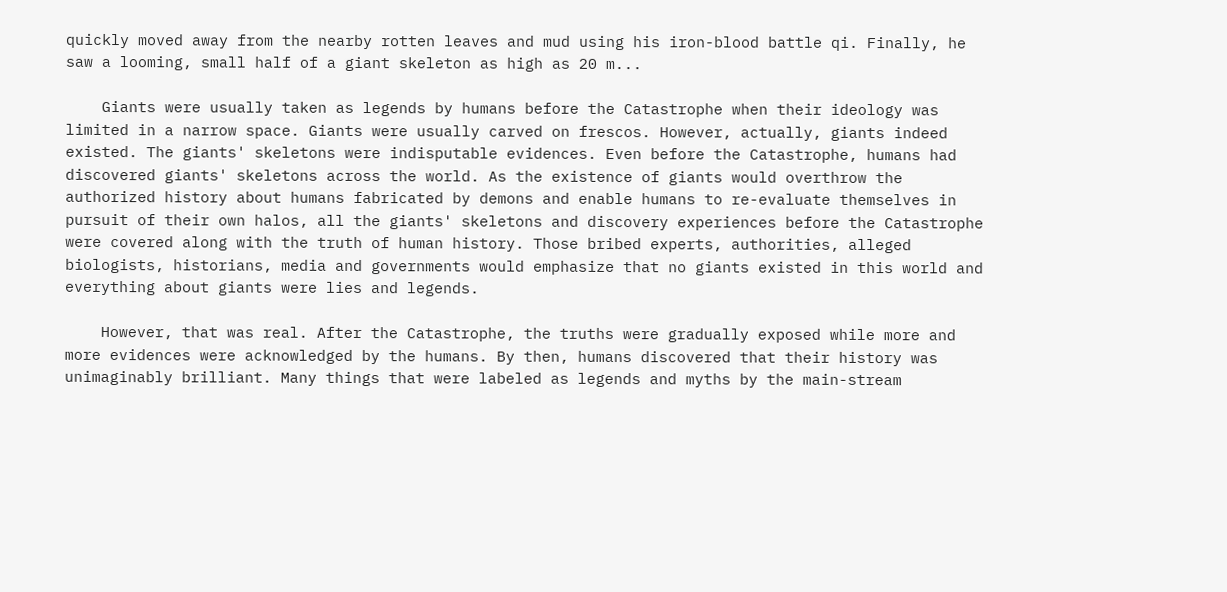quickly moved away from the nearby rotten leaves and mud using his iron-blood battle qi. Finally, he saw a looming, small half of a giant skeleton as high as 20 m...

    Giants were usually taken as legends by humans before the Catastrophe when their ideology was limited in a narrow space. Giants were usually carved on frescos. However, actually, giants indeed existed. The giants' skeletons were indisputable evidences. Even before the Catastrophe, humans had discovered giants' skeletons across the world. As the existence of giants would overthrow the authorized history about humans fabricated by demons and enable humans to re-evaluate themselves in pursuit of their own halos, all the giants' skeletons and discovery experiences before the Catastrophe were covered along with the truth of human history. Those bribed experts, authorities, alleged biologists, historians, media and governments would emphasize that no giants existed in this world and everything about giants were lies and legends.

    However, that was real. After the Catastrophe, the truths were gradually exposed while more and more evidences were acknowledged by the humans. By then, humans discovered that their history was unimaginably brilliant. Many things that were labeled as legends and myths by the main-stream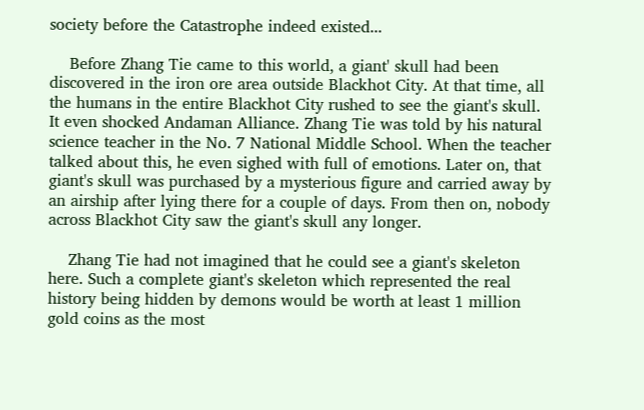society before the Catastrophe indeed existed...

    Before Zhang Tie came to this world, a giant' skull had been discovered in the iron ore area outside Blackhot City. At that time, all the humans in the entire Blackhot City rushed to see the giant's skull. It even shocked Andaman Alliance. Zhang Tie was told by his natural science teacher in the No. 7 National Middle School. When the teacher talked about this, he even sighed with full of emotions. Later on, that giant's skull was purchased by a mysterious figure and carried away by an airship after lying there for a couple of days. From then on, nobody across Blackhot City saw the giant's skull any longer.

    Zhang Tie had not imagined that he could see a giant's skeleton here. Such a complete giant's skeleton which represented the real history being hidden by demons would be worth at least 1 million gold coins as the most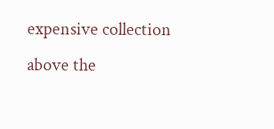expensive collection above the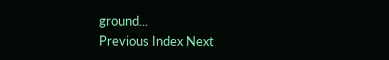ground...
Previous Index Next